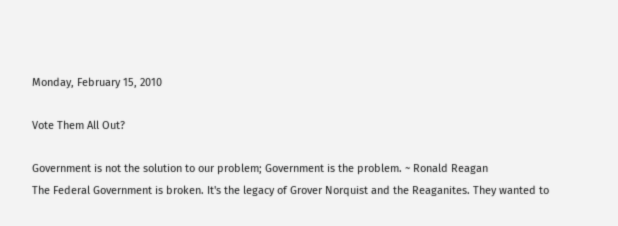Monday, February 15, 2010

Vote Them All Out?

Government is not the solution to our problem; Government is the problem. ~ Ronald Reagan
The Federal Government is broken. It's the legacy of Grover Norquist and the Reaganites. They wanted to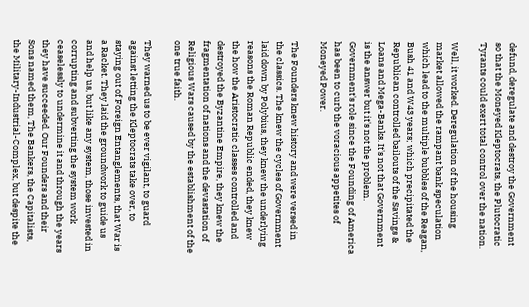defund, deregulate and destroy the Government so that the Moneyed Kleptocrats, the Plutocratic Tyrants could exert total control over the nation.

Well, it worked. Deregulation of the housing market allowed the rampant bank speculation which lead to the multiple bubbles of the Reagan, Bush 41 and W43 years; which precipitated the Republican controlled bailouts of the Savings & Loans and Mega-Banks. It's not that Government is the answer but it's not the problem. Government's role since the Founding of America has been to curb the voracious appetites of Moneyed Power.

The Founders knew history and were versed in the classics. The knew the cycles of Government laid down by Polybius, they knew the underlying reasons the Roman Republic ended, they knew the how the Aristocratic classes controlled and destroyed the Byzantine Empire, they knew the fragmentation of nations and the devastation of Religious Wars caused by the establishment of the one true faith.

They warned us to be ever vigilant, to guard against letting the Kleptocrats take over, to staying out of Foreign Entanglements, that War is a Racket. They laid the groundwork to guide us and help us, but like any system, those invested in corrupting and subverting the system work ceaselessly to undermine it and through the years they have succeeded. Our Founders and their Sons named them, The Bankers, the Capitalists, the Military-Industrial-Complex, but despite the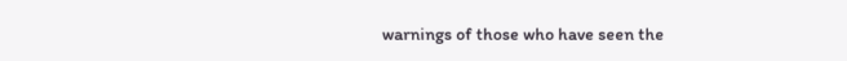warnings of those who have seen the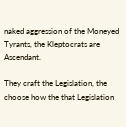naked aggression of the Moneyed Tyrants, the Kleptocrats are Ascendant.

They craft the Legislation, the choose how the that Legislation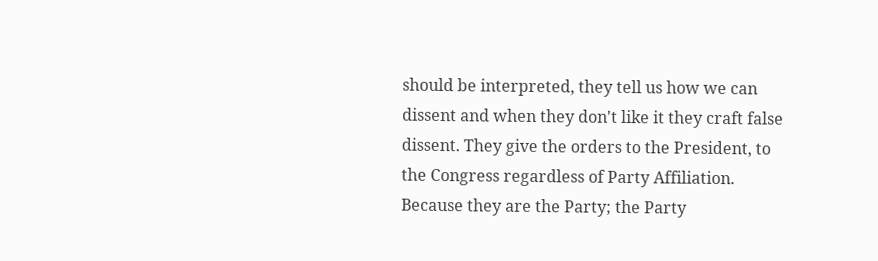should be interpreted, they tell us how we can dissent and when they don't like it they craft false dissent. They give the orders to the President, to the Congress regardless of Party Affiliation. Because they are the Party; the Party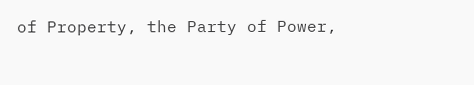of Property, the Party of Power,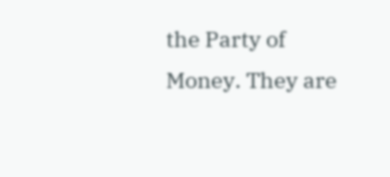the Party of Money. They are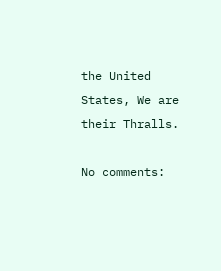the United States, We are their Thralls.

No comments: